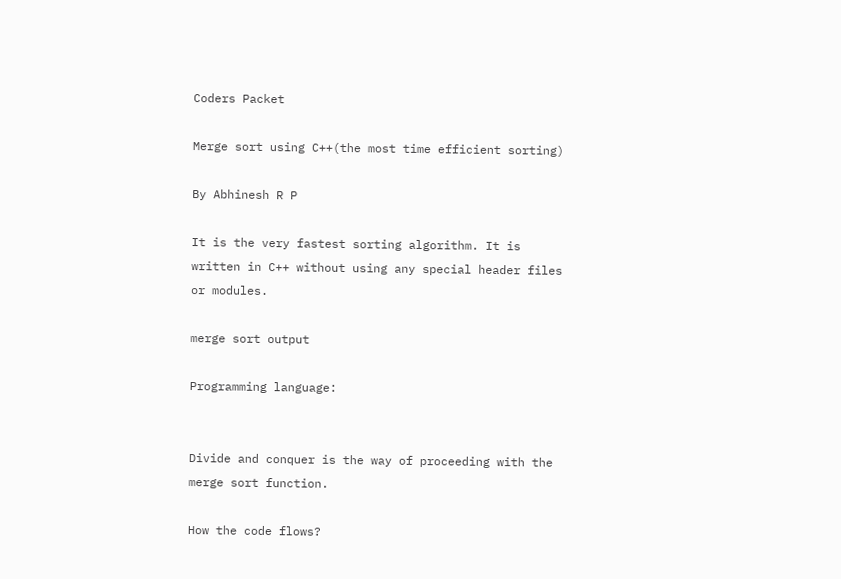Coders Packet

Merge sort using C++(the most time efficient sorting)

By Abhinesh R P

It is the very fastest sorting algorithm. It is written in C++ without using any special header files or modules.

merge sort output

Programming language:


Divide and conquer is the way of proceeding with the merge sort function.

How the code flows?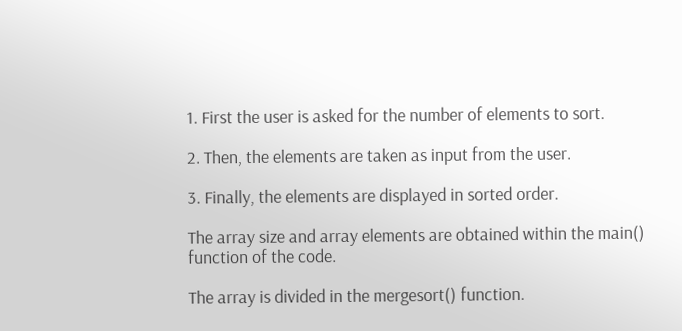1. First the user is asked for the number of elements to sort.

2. Then, the elements are taken as input from the user.

3. Finally, the elements are displayed in sorted order.

The array size and array elements are obtained within the main() function of the code.

The array is divided in the mergesort() function.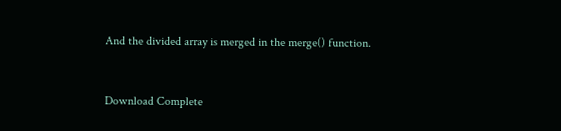And the divided array is merged in the merge() function.


Download Complete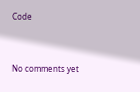Code


No comments yet